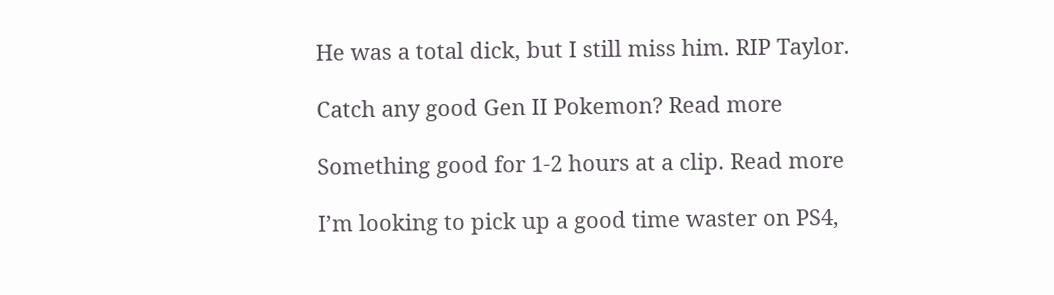He was a total dick, but I still miss him. RIP Taylor.

Catch any good Gen II Pokemon? Read more

Something good for 1-2 hours at a clip. Read more

I’m looking to pick up a good time waster on PS4,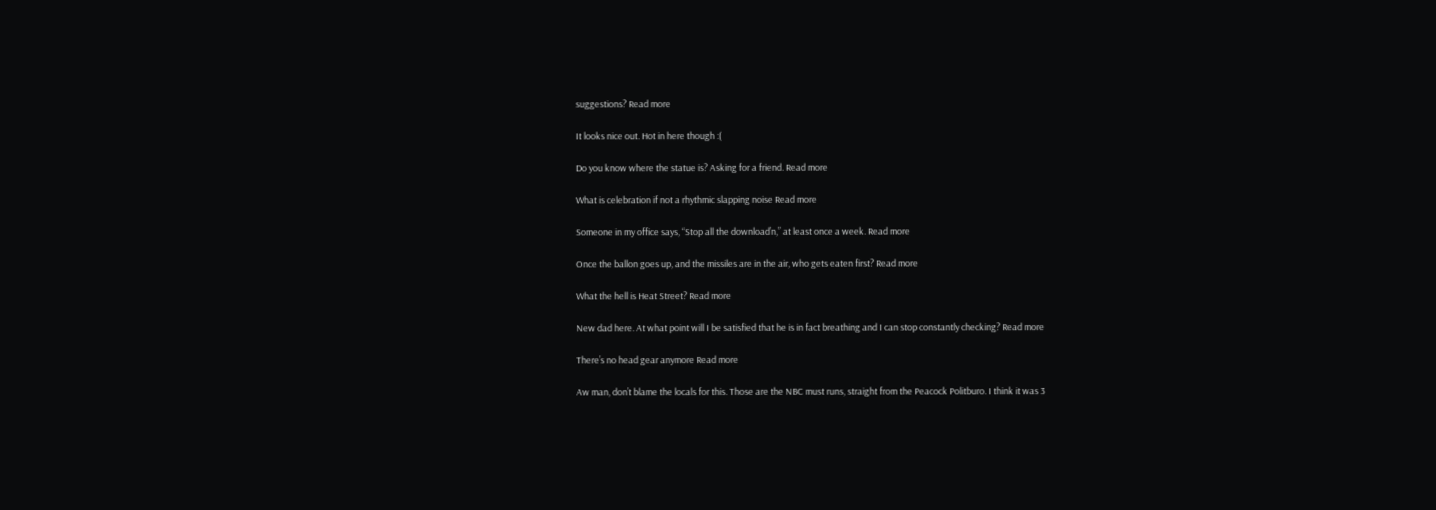suggestions? Read more

It looks nice out. Hot in here though :(

Do you know where the statue is? Asking for a friend. Read more

What is celebration if not a rhythmic slapping noise Read more

Someone in my office says, “Stop all the download’n,” at least once a week. Read more

Once the ballon goes up, and the missiles are in the air, who gets eaten first? Read more

What the hell is Heat Street? Read more

New dad here. At what point will I be satisfied that he is in fact breathing and I can stop constantly checking? Read more

There’s no head gear anymore Read more

Aw man, don’t blame the locals for this. Those are the NBC must runs, straight from the Peacock Politburo. I think it was 3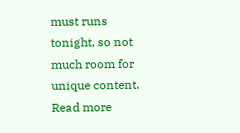must runs tonight, so not much room for unique content. Read more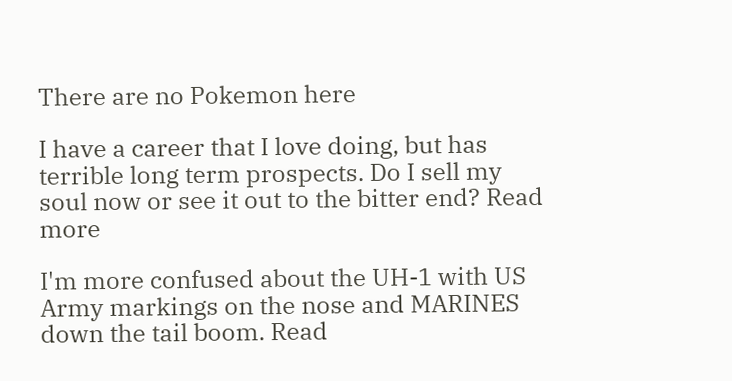There are no Pokemon here

I have a career that I love doing, but has terrible long term prospects. Do I sell my soul now or see it out to the bitter end? Read more

I'm more confused about the UH-1 with US Army markings on the nose and MARINES down the tail boom. Read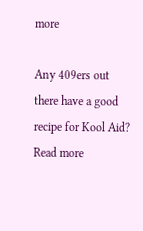more

Any 409ers out there have a good recipe for Kool Aid? Read more